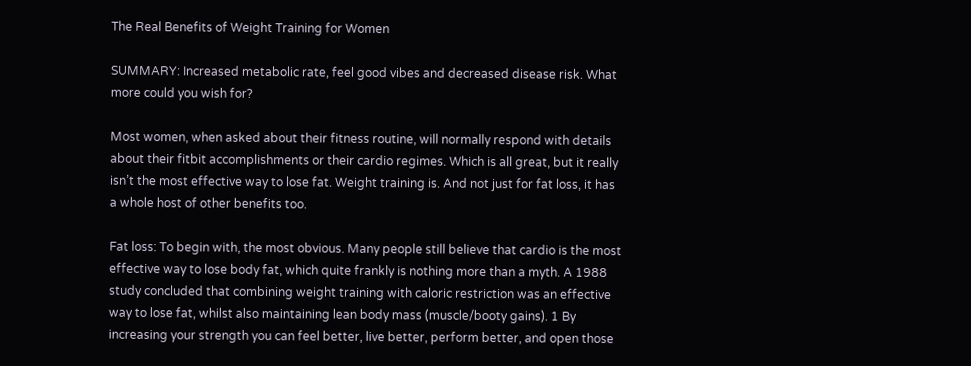The Real Benefits of Weight Training for Women

SUMMARY: Increased metabolic rate, feel good vibes and decreased disease risk. What more could you wish for?

Most women, when asked about their fitness routine, will normally respond with details about their fitbit accomplishments or their cardio regimes. Which is all great, but it really isn’t the most effective way to lose fat. Weight training is. And not just for fat loss, it has a whole host of other benefits too.

Fat loss: To begin with, the most obvious. Many people still believe that cardio is the most effective way to lose body fat, which quite frankly is nothing more than a myth. A 1988 study concluded that combining weight training with caloric restriction was an effective way to lose fat, whilst also maintaining lean body mass (muscle/booty gains). 1 By increasing your strength you can feel better, live better, perform better, and open those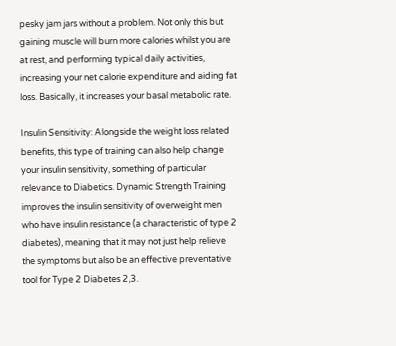pesky jam jars without a problem. Not only this but gaining muscle will burn more calories whilst you are at rest, and performing typical daily activities, increasing your net calorie expenditure and aiding fat loss. Basically, it increases your basal metabolic rate.

Insulin Sensitivity: Alongside the weight loss related benefits, this type of training can also help change your insulin sensitivity, something of particular relevance to Diabetics. Dynamic Strength Training improves the insulin sensitivity of overweight men who have insulin resistance (a characteristic of type 2 diabetes), meaning that it may not just help relieve the symptoms but also be an effective preventative tool for Type 2 Diabetes 2,3.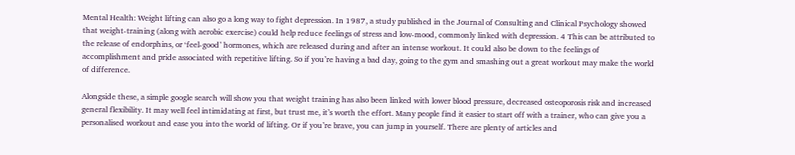Mental Health: Weight lifting can also go a long way to fight depression. In 1987, a study published in the Journal of Consulting and Clinical Psychology showed that weight-training (along with aerobic exercise) could help reduce feelings of stress and low-mood, commonly linked with depression. 4 This can be attributed to the release of endorphins, or ‘feel-good’ hormones, which are released during and after an intense workout. It could also be down to the feelings of accomplishment and pride associated with repetitive lifting. So if you’re having a bad day, going to the gym and smashing out a great workout may make the world of difference.

Alongside these, a simple google search will show you that weight training has also been linked with lower blood pressure, decreased osteoporosis risk and increased general flexibility. It may well feel intimidating at first, but trust me, it’s worth the effort. Many people find it easier to start off with a trainer, who can give you a personalised workout and ease you into the world of lifting. Or if you’re brave, you can jump in yourself. There are plenty of articles and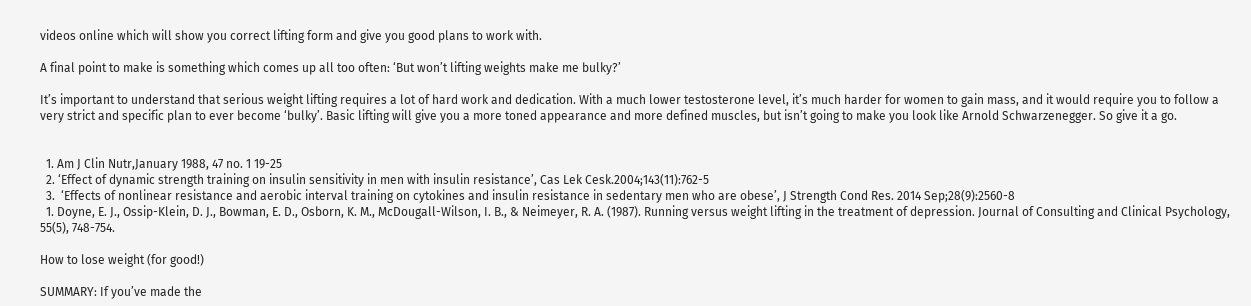videos online which will show you correct lifting form and give you good plans to work with.

A final point to make is something which comes up all too often: ‘But won’t lifting weights make me bulky?’

It’s important to understand that serious weight lifting requires a lot of hard work and dedication. With a much lower testosterone level, it’s much harder for women to gain mass, and it would require you to follow a very strict and specific plan to ever become ‘bulky’. Basic lifting will give you a more toned appearance and more defined muscles, but isn’t going to make you look like Arnold Schwarzenegger. So give it a go.


  1. Am J Clin Nutr,January 1988, 47 no. 1 19-25
  2. ‘Effect of dynamic strength training on insulin sensitivity in men with insulin resistance’, Cas Lek Cesk.2004;143(11):762-5
  3.  ‘Effects of nonlinear resistance and aerobic interval training on cytokines and insulin resistance in sedentary men who are obese’, J Strength Cond Res. 2014 Sep;28(9):2560-8
  1. Doyne, E. J., Ossip-Klein, D. J., Bowman, E. D., Osborn, K. M., McDougall-Wilson, I. B., & Neimeyer, R. A. (1987). Running versus weight lifting in the treatment of depression. Journal of Consulting and Clinical Psychology, 55(5), 748-754.

How to lose weight (for good!)

SUMMARY: If you’ve made the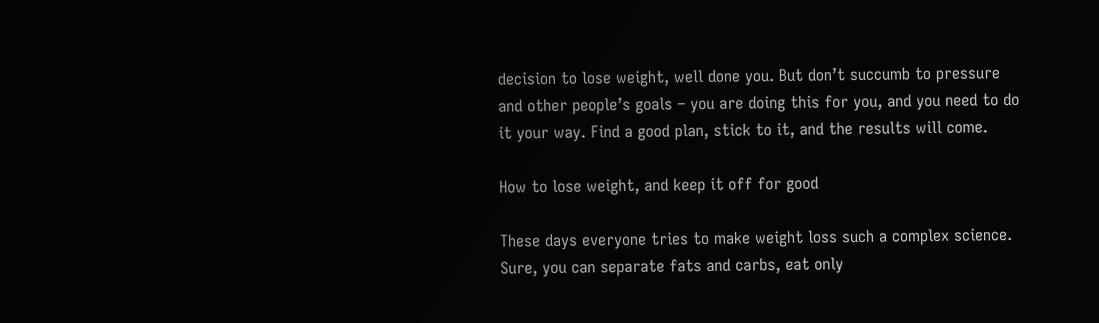decision to lose weight, well done you. But don’t succumb to pressure and other people’s goals – you are doing this for you, and you need to do it your way. Find a good plan, stick to it, and the results will come.

How to lose weight, and keep it off for good

These days everyone tries to make weight loss such a complex science. Sure, you can separate fats and carbs, eat only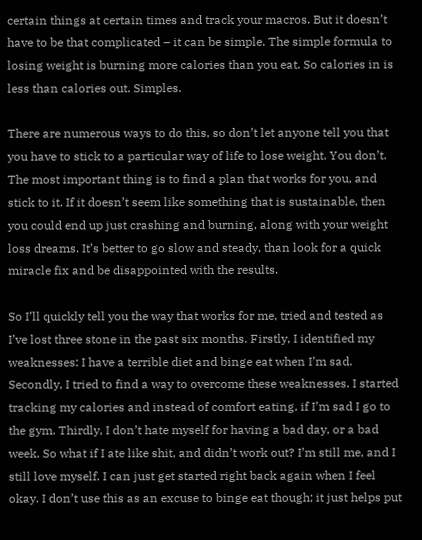certain things at certain times and track your macros. But it doesn’t have to be that complicated – it can be simple. The simple formula to losing weight is burning more calories than you eat. So calories in is less than calories out. Simples.

There are numerous ways to do this, so don’t let anyone tell you that you have to stick to a particular way of life to lose weight. You don’t. The most important thing is to find a plan that works for you, and stick to it. If it doesn’t seem like something that is sustainable, then you could end up just crashing and burning, along with your weight loss dreams. It’s better to go slow and steady, than look for a quick miracle fix and be disappointed with the results.

So I’ll quickly tell you the way that works for me, tried and tested as I’ve lost three stone in the past six months. Firstly, I identified my weaknesses: I have a terrible diet and binge eat when I’m sad. Secondly, I tried to find a way to overcome these weaknesses. I started tracking my calories and instead of comfort eating, if I’m sad I go to the gym. Thirdly, I don’t hate myself for having a bad day, or a bad week. So what if I ate like shit, and didn’t work out? I’m still me, and I still love myself. I can just get started right back again when I feel okay. I don’t use this as an excuse to binge eat though; it just helps put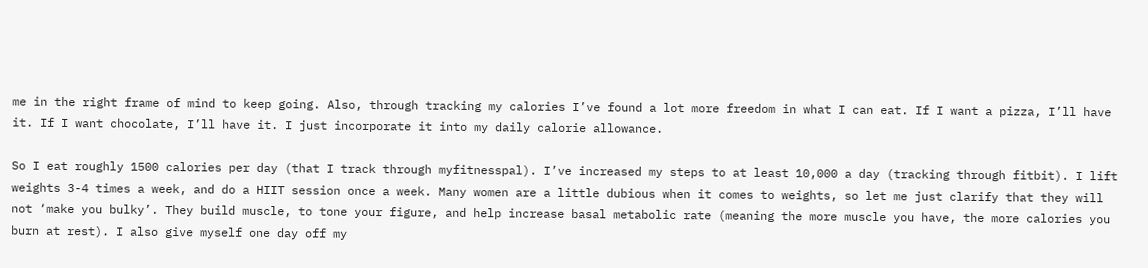me in the right frame of mind to keep going. Also, through tracking my calories I’ve found a lot more freedom in what I can eat. If I want a pizza, I’ll have it. If I want chocolate, I’ll have it. I just incorporate it into my daily calorie allowance.

So I eat roughly 1500 calories per day (that I track through myfitnesspal). I’ve increased my steps to at least 10,000 a day (tracking through fitbit). I lift weights 3-4 times a week, and do a HIIT session once a week. Many women are a little dubious when it comes to weights, so let me just clarify that they will not ‘make you bulky’. They build muscle, to tone your figure, and help increase basal metabolic rate (meaning the more muscle you have, the more calories you burn at rest). I also give myself one day off my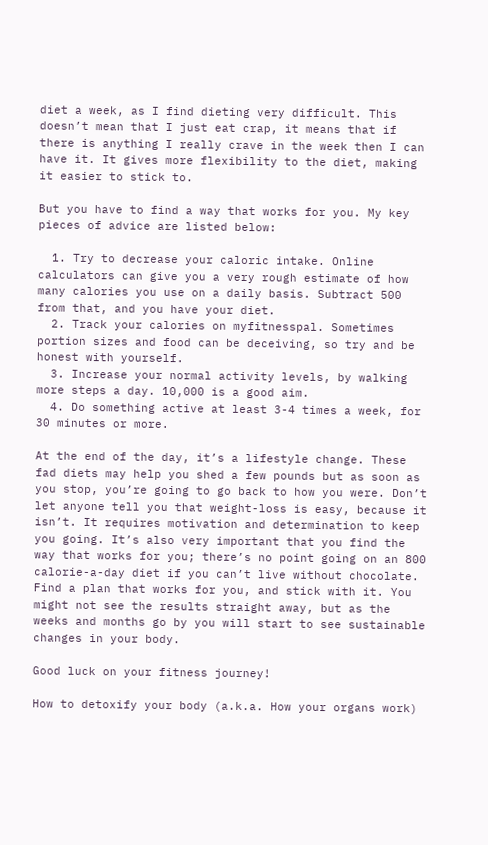diet a week, as I find dieting very difficult. This doesn’t mean that I just eat crap, it means that if there is anything I really crave in the week then I can have it. It gives more flexibility to the diet, making it easier to stick to.

But you have to find a way that works for you. My key pieces of advice are listed below:

  1. Try to decrease your caloric intake. Online calculators can give you a very rough estimate of how many calories you use on a daily basis. Subtract 500 from that, and you have your diet.
  2. Track your calories on myfitnesspal. Sometimes portion sizes and food can be deceiving, so try and be honest with yourself.
  3. Increase your normal activity levels, by walking more steps a day. 10,000 is a good aim.
  4. Do something active at least 3-4 times a week, for 30 minutes or more.

At the end of the day, it’s a lifestyle change. These fad diets may help you shed a few pounds but as soon as you stop, you’re going to go back to how you were. Don’t let anyone tell you that weight-loss is easy, because it isn’t. It requires motivation and determination to keep you going. It’s also very important that you find the way that works for you; there’s no point going on an 800 calorie-a-day diet if you can’t live without chocolate. Find a plan that works for you, and stick with it. You might not see the results straight away, but as the weeks and months go by you will start to see sustainable changes in your body.

Good luck on your fitness journey!

How to detoxify your body (a.k.a. How your organs work)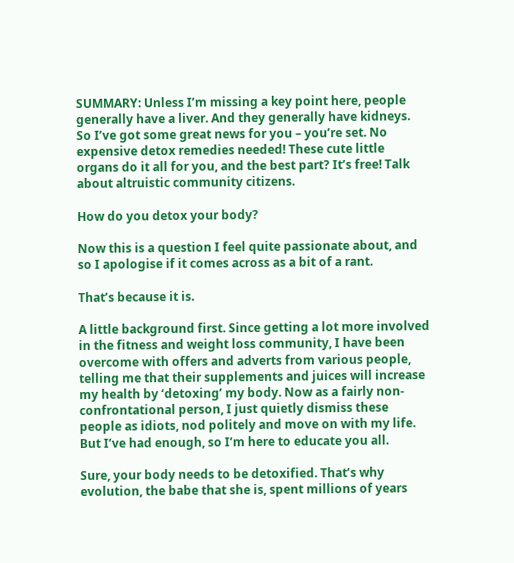SUMMARY: Unless I’m missing a key point here, people generally have a liver. And they generally have kidneys. So I’ve got some great news for you – you’re set. No expensive detox remedies needed! These cute little organs do it all for you, and the best part? It’s free! Talk about altruistic community citizens.

How do you detox your body?

Now this is a question I feel quite passionate about, and so I apologise if it comes across as a bit of a rant.

That’s because it is.

A little background first. Since getting a lot more involved in the fitness and weight loss community, I have been overcome with offers and adverts from various people, telling me that their supplements and juices will increase my health by ‘detoxing’ my body. Now as a fairly non-confrontational person, I just quietly dismiss these people as idiots, nod politely and move on with my life. But I’ve had enough, so I’m here to educate you all.

Sure, your body needs to be detoxified. That’s why evolution, the babe that she is, spent millions of years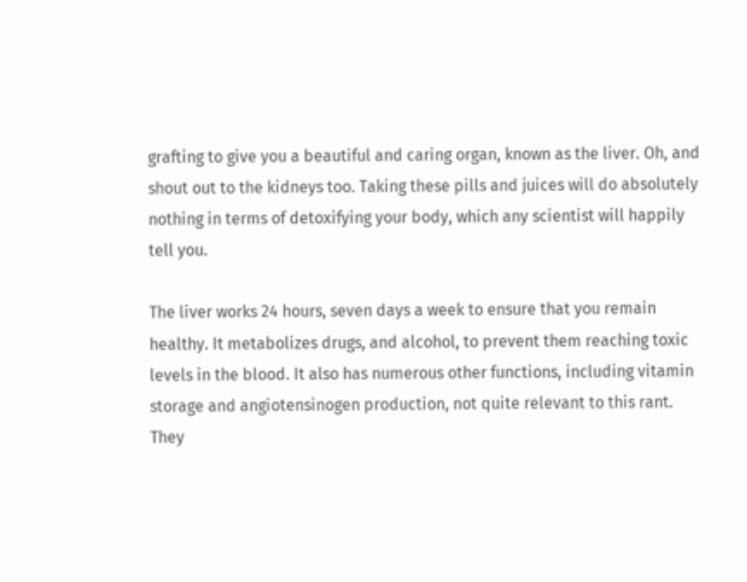grafting to give you a beautiful and caring organ, known as the liver. Oh, and shout out to the kidneys too. Taking these pills and juices will do absolutely nothing in terms of detoxifying your body, which any scientist will happily tell you.

The liver works 24 hours, seven days a week to ensure that you remain healthy. It metabolizes drugs, and alcohol, to prevent them reaching toxic levels in the blood. It also has numerous other functions, including vitamin storage and angiotensinogen production, not quite relevant to this rant. They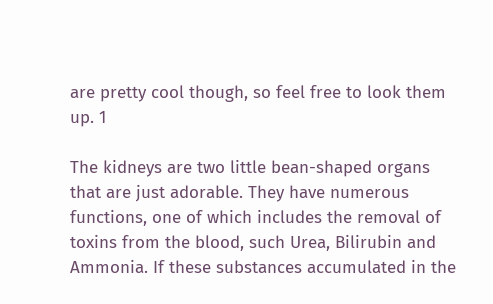are pretty cool though, so feel free to look them up. 1

The kidneys are two little bean-shaped organs that are just adorable. They have numerous functions, one of which includes the removal of toxins from the blood, such Urea, Bilirubin and Ammonia. If these substances accumulated in the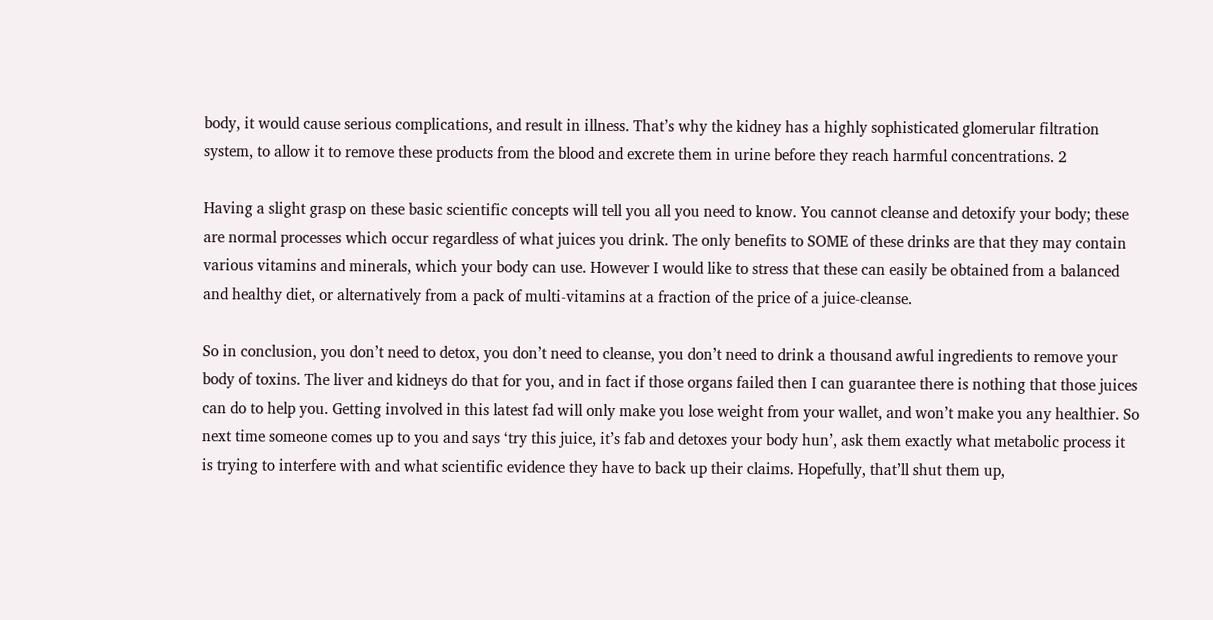body, it would cause serious complications, and result in illness. That’s why the kidney has a highly sophisticated glomerular filtration system, to allow it to remove these products from the blood and excrete them in urine before they reach harmful concentrations. 2

Having a slight grasp on these basic scientific concepts will tell you all you need to know. You cannot cleanse and detoxify your body; these are normal processes which occur regardless of what juices you drink. The only benefits to SOME of these drinks are that they may contain various vitamins and minerals, which your body can use. However I would like to stress that these can easily be obtained from a balanced and healthy diet, or alternatively from a pack of multi-vitamins at a fraction of the price of a juice-cleanse.

So in conclusion, you don’t need to detox, you don’t need to cleanse, you don’t need to drink a thousand awful ingredients to remove your body of toxins. The liver and kidneys do that for you, and in fact if those organs failed then I can guarantee there is nothing that those juices can do to help you. Getting involved in this latest fad will only make you lose weight from your wallet, and won’t make you any healthier. So next time someone comes up to you and says ‘try this juice, it’s fab and detoxes your body hun’, ask them exactly what metabolic process it is trying to interfere with and what scientific evidence they have to back up their claims. Hopefully, that’ll shut them up,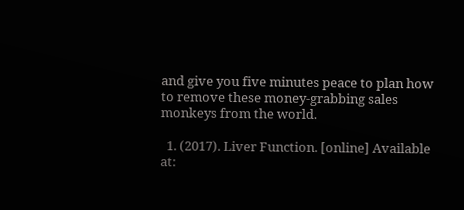and give you five minutes peace to plan how to remove these money-grabbing sales monkeys from the world.

  1. (2017). Liver Function. [online] Available at: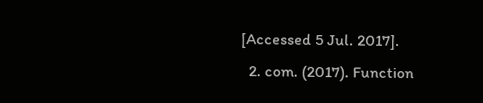[Accessed 5 Jul. 2017].
  2. com. (2017). Function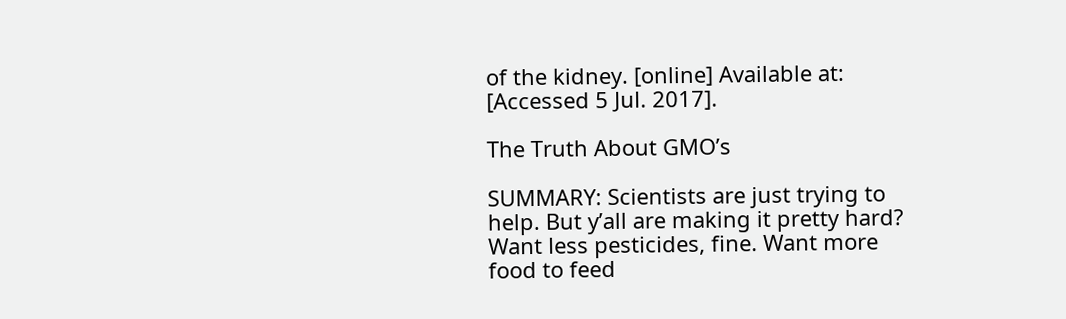of the kidney. [online] Available at: [Accessed 5 Jul. 2017].

The Truth About GMO’s

SUMMARY: Scientists are just trying to help. But y’all are making it pretty hard? Want less pesticides, fine. Want more food to feed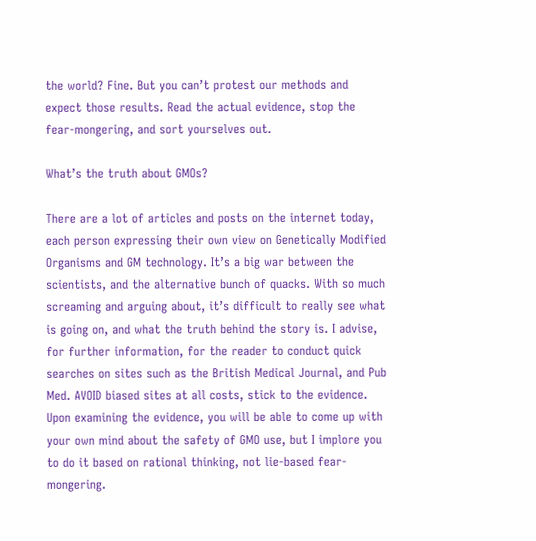the world? Fine. But you can’t protest our methods and expect those results. Read the actual evidence, stop the fear-mongering, and sort yourselves out.

What’s the truth about GMOs?

There are a lot of articles and posts on the internet today, each person expressing their own view on Genetically Modified Organisms and GM technology. It’s a big war between the scientists, and the alternative bunch of quacks. With so much screaming and arguing about, it’s difficult to really see what is going on, and what the truth behind the story is. I advise, for further information, for the reader to conduct quick searches on sites such as the British Medical Journal, and Pub Med. AVOID biased sites at all costs, stick to the evidence. Upon examining the evidence, you will be able to come up with your own mind about the safety of GMO use, but I implore you to do it based on rational thinking, not lie-based fear-mongering.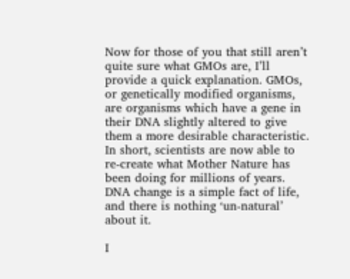Now for those of you that still aren’t quite sure what GMOs are, I’ll provide a quick explanation. GMOs, or genetically modified organisms, are organisms which have a gene in their DNA slightly altered to give them a more desirable characteristic. In short, scientists are now able to re-create what Mother Nature has been doing for millions of years. DNA change is a simple fact of life, and there is nothing ‘un-natural’ about it.

I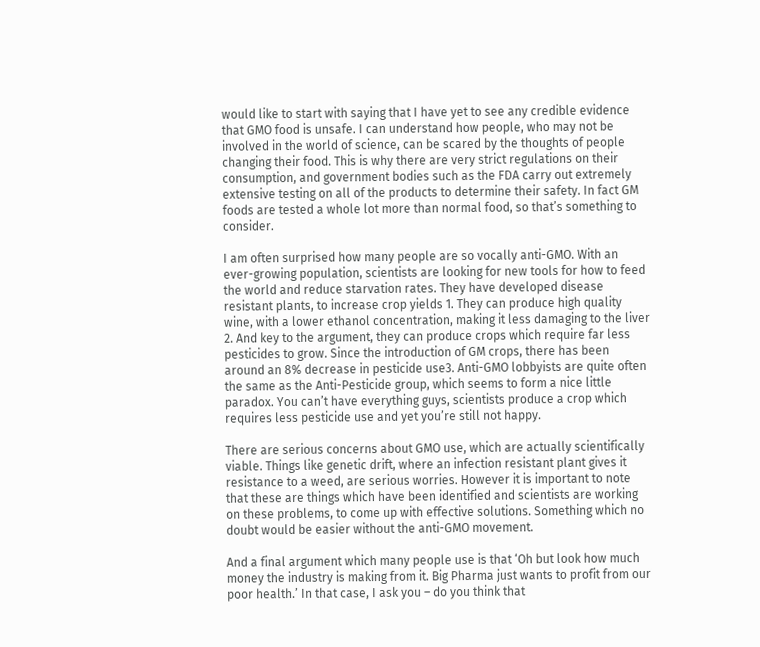would like to start with saying that I have yet to see any credible evidence that GMO food is unsafe. I can understand how people, who may not be involved in the world of science, can be scared by the thoughts of people changing their food. This is why there are very strict regulations on their consumption, and government bodies such as the FDA carry out extremely extensive testing on all of the products to determine their safety. In fact GM foods are tested a whole lot more than normal food, so that’s something to consider.

I am often surprised how many people are so vocally anti-GMO. With an ever-growing population, scientists are looking for new tools for how to feed the world and reduce starvation rates. They have developed disease resistant plants, to increase crop yields 1. They can produce high quality wine, with a lower ethanol concentration, making it less damaging to the liver 2. And key to the argument, they can produce crops which require far less pesticides to grow. Since the introduction of GM crops, there has been around an 8% decrease in pesticide use3. Anti-GMO lobbyists are quite often the same as the Anti-Pesticide group, which seems to form a nice little paradox. You can’t have everything guys, scientists produce a crop which requires less pesticide use and yet you’re still not happy.

There are serious concerns about GMO use, which are actually scientifically viable. Things like genetic drift, where an infection resistant plant gives it resistance to a weed, are serious worries. However it is important to note that these are things which have been identified and scientists are working on these problems, to come up with effective solutions. Something which no doubt would be easier without the anti-GMO movement.

And a final argument which many people use is that ‘Oh but look how much money the industry is making from it. Big Pharma just wants to profit from our poor health.’ In that case, I ask you – do you think that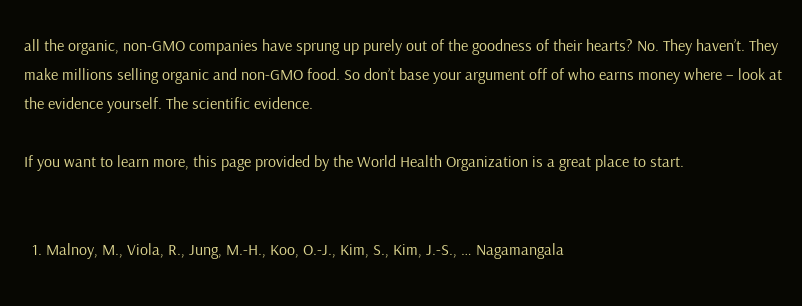all the organic, non-GMO companies have sprung up purely out of the goodness of their hearts? No. They haven’t. They make millions selling organic and non-GMO food. So don’t base your argument off of who earns money where – look at the evidence yourself. The scientific evidence.

If you want to learn more, this page provided by the World Health Organization is a great place to start.


  1. Malnoy, M., Viola, R., Jung, M.-H., Koo, O.-J., Kim, S., Kim, J.-S., … Nagamangala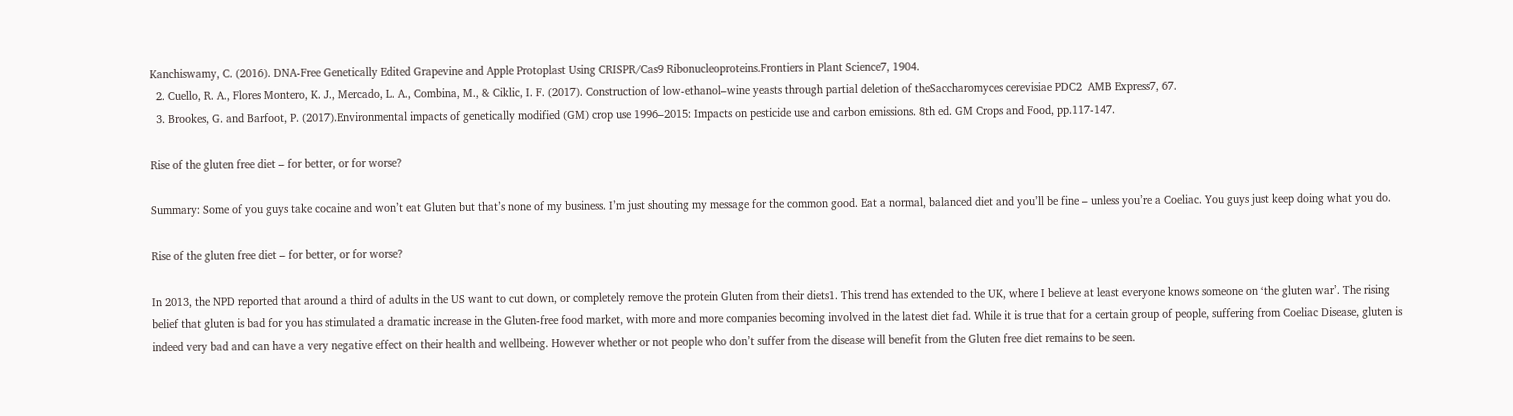Kanchiswamy, C. (2016). DNA-Free Genetically Edited Grapevine and Apple Protoplast Using CRISPR/Cas9 Ribonucleoproteins.Frontiers in Plant Science7, 1904.
  2. Cuello, R. A., Flores Montero, K. J., Mercado, L. A., Combina, M., & Ciklic, I. F. (2017). Construction of low-ethanol–wine yeasts through partial deletion of theSaccharomyces cerevisiae PDC2  AMB Express7, 67.
  3. Brookes, G. and Barfoot, P. (2017).Environmental impacts of genetically modified (GM) crop use 1996–2015: Impacts on pesticide use and carbon emissions. 8th ed. GM Crops and Food, pp.117-147.

Rise of the gluten free diet – for better, or for worse?

Summary: Some of you guys take cocaine and won’t eat Gluten but that’s none of my business. I’m just shouting my message for the common good. Eat a normal, balanced diet and you’ll be fine – unless you’re a Coeliac. You guys just keep doing what you do.

Rise of the gluten free diet – for better, or for worse?

In 2013, the NPD reported that around a third of adults in the US want to cut down, or completely remove the protein Gluten from their diets1. This trend has extended to the UK, where I believe at least everyone knows someone on ‘the gluten war’. The rising belief that gluten is bad for you has stimulated a dramatic increase in the Gluten-free food market, with more and more companies becoming involved in the latest diet fad. While it is true that for a certain group of people, suffering from Coeliac Disease, gluten is indeed very bad and can have a very negative effect on their health and wellbeing. However whether or not people who don’t suffer from the disease will benefit from the Gluten free diet remains to be seen.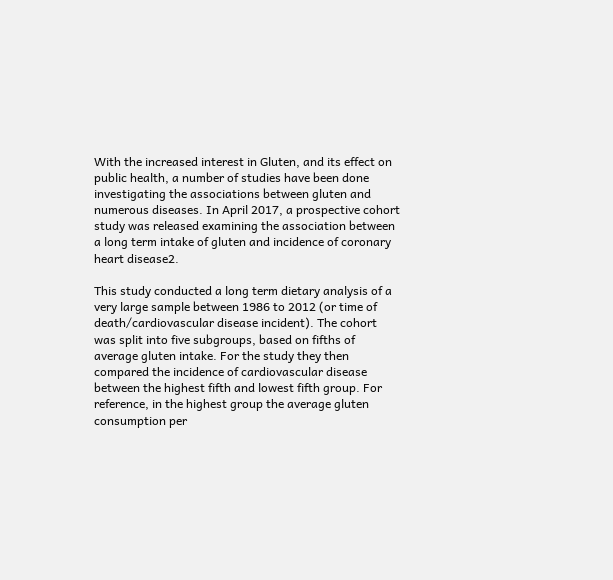With the increased interest in Gluten, and its effect on public health, a number of studies have been done investigating the associations between gluten and numerous diseases. In April 2017, a prospective cohort study was released examining the association between a long term intake of gluten and incidence of coronary heart disease2.

This study conducted a long term dietary analysis of a very large sample between 1986 to 2012 (or time of death/cardiovascular disease incident). The cohort was split into five subgroups, based on fifths of average gluten intake. For the study they then compared the incidence of cardiovascular disease between the highest fifth and lowest fifth group. For reference, in the highest group the average gluten consumption per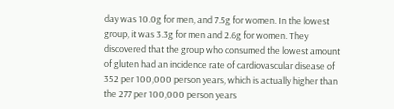day was 10.0g for men, and 7.5g for women. In the lowest group, it was 3.3g for men and 2.6g for women. They discovered that the group who consumed the lowest amount of gluten had an incidence rate of cardiovascular disease of 352 per 100,000 person years, which is actually higher than the 277 per 100,000 person years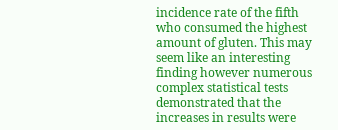incidence rate of the fifth who consumed the highest amount of gluten. This may seem like an interesting finding however numerous complex statistical tests demonstrated that the increases in results were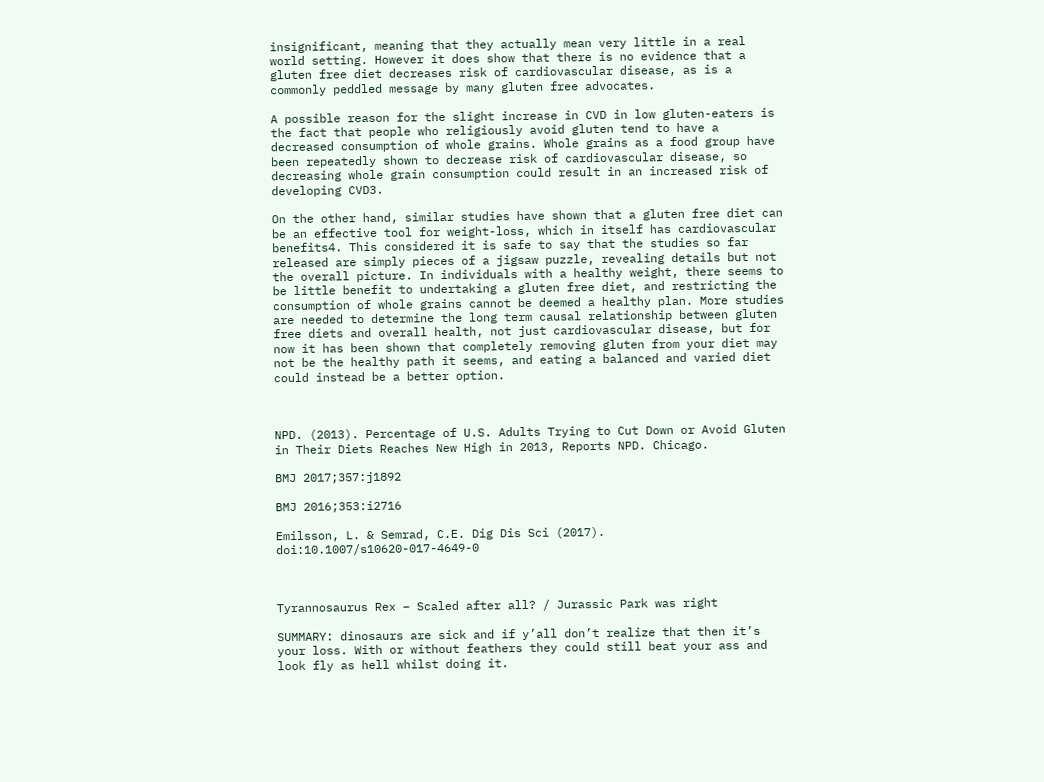insignificant, meaning that they actually mean very little in a real world setting. However it does show that there is no evidence that a gluten free diet decreases risk of cardiovascular disease, as is a commonly peddled message by many gluten free advocates.

A possible reason for the slight increase in CVD in low gluten-eaters is the fact that people who religiously avoid gluten tend to have a decreased consumption of whole grains. Whole grains as a food group have been repeatedly shown to decrease risk of cardiovascular disease, so decreasing whole grain consumption could result in an increased risk of developing CVD3.

On the other hand, similar studies have shown that a gluten free diet can be an effective tool for weight-loss, which in itself has cardiovascular benefits4. This considered it is safe to say that the studies so far released are simply pieces of a jigsaw puzzle, revealing details but not the overall picture. In individuals with a healthy weight, there seems to be little benefit to undertaking a gluten free diet, and restricting the consumption of whole grains cannot be deemed a healthy plan. More studies are needed to determine the long term causal relationship between gluten free diets and overall health, not just cardiovascular disease, but for now it has been shown that completely removing gluten from your diet may not be the healthy path it seems, and eating a balanced and varied diet could instead be a better option.



NPD. (2013). Percentage of U.S. Adults Trying to Cut Down or Avoid Gluten in Their Diets Reaches New High in 2013, Reports NPD. Chicago.

BMJ 2017;357:j1892

BMJ 2016;353:i2716

Emilsson, L. & Semrad, C.E. Dig Dis Sci (2017). doi:10.1007/s10620-017-4649-0



Tyrannosaurus Rex – Scaled after all? / Jurassic Park was right

SUMMARY: dinosaurs are sick and if y’all don’t realize that then it’s your loss. With or without feathers they could still beat your ass and look fly as hell whilst doing it.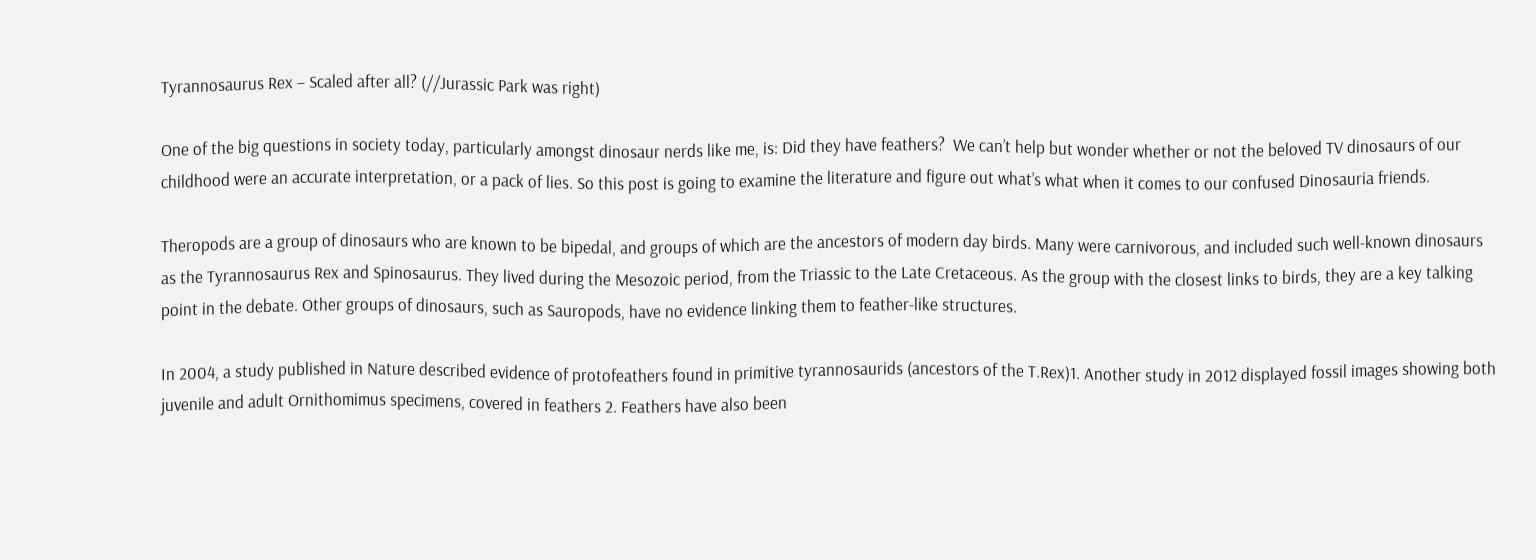Tyrannosaurus Rex – Scaled after all? (//Jurassic Park was right)

One of the big questions in society today, particularly amongst dinosaur nerds like me, is: Did they have feathers?  We can’t help but wonder whether or not the beloved TV dinosaurs of our childhood were an accurate interpretation, or a pack of lies. So this post is going to examine the literature and figure out what’s what when it comes to our confused Dinosauria friends.

Theropods are a group of dinosaurs who are known to be bipedal, and groups of which are the ancestors of modern day birds. Many were carnivorous, and included such well-known dinosaurs as the Tyrannosaurus Rex and Spinosaurus. They lived during the Mesozoic period, from the Triassic to the Late Cretaceous. As the group with the closest links to birds, they are a key talking point in the debate. Other groups of dinosaurs, such as Sauropods, have no evidence linking them to feather-like structures.

In 2004, a study published in Nature described evidence of protofeathers found in primitive tyrannosaurids (ancestors of the T.Rex)1. Another study in 2012 displayed fossil images showing both juvenile and adult Ornithomimus specimens, covered in feathers 2. Feathers have also been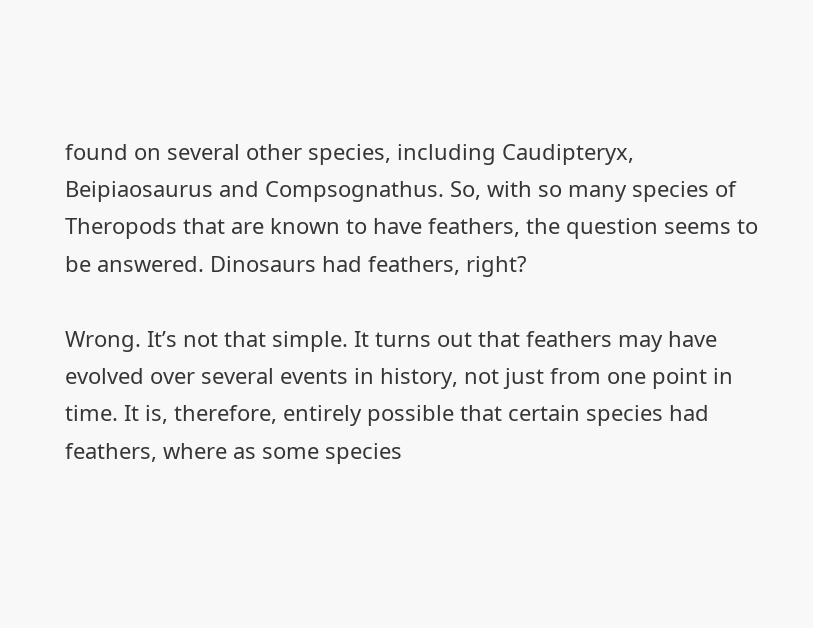found on several other species, including Caudipteryx, Beipiaosaurus and Compsognathus. So, with so many species of Theropods that are known to have feathers, the question seems to be answered. Dinosaurs had feathers, right?

Wrong. It’s not that simple. It turns out that feathers may have evolved over several events in history, not just from one point in time. It is, therefore, entirely possible that certain species had feathers, where as some species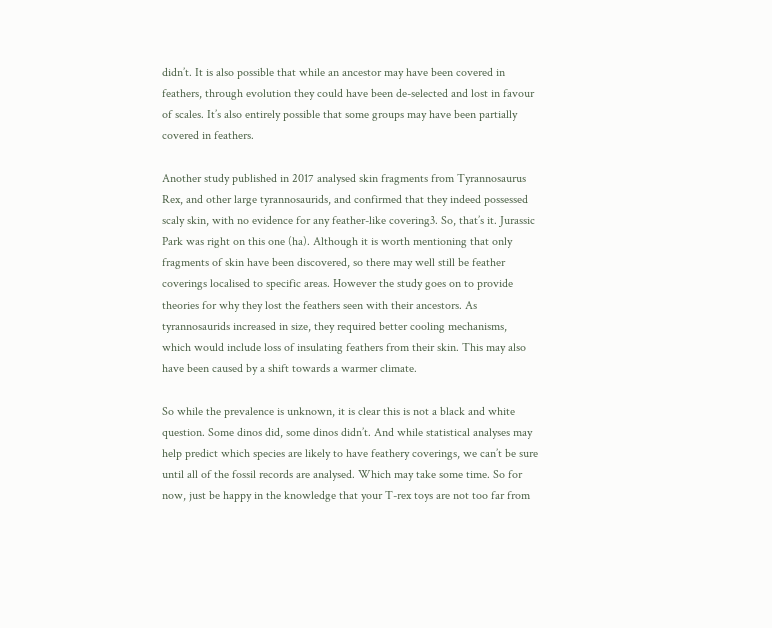didn’t. It is also possible that while an ancestor may have been covered in feathers, through evolution they could have been de-selected and lost in favour of scales. It’s also entirely possible that some groups may have been partially covered in feathers.

Another study published in 2017 analysed skin fragments from Tyrannosaurus Rex, and other large tyrannosaurids, and confirmed that they indeed possessed scaly skin, with no evidence for any feather-like covering3. So, that’s it. Jurassic Park was right on this one (ha). Although it is worth mentioning that only fragments of skin have been discovered, so there may well still be feather coverings localised to specific areas. However the study goes on to provide theories for why they lost the feathers seen with their ancestors. As tyrannosaurids increased in size, they required better cooling mechanisms, which would include loss of insulating feathers from their skin. This may also have been caused by a shift towards a warmer climate.

So while the prevalence is unknown, it is clear this is not a black and white question. Some dinos did, some dinos didn’t. And while statistical analyses may help predict which species are likely to have feathery coverings, we can’t be sure until all of the fossil records are analysed. Which may take some time. So for now, just be happy in the knowledge that your T-rex toys are not too far from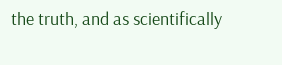the truth, and as scientifically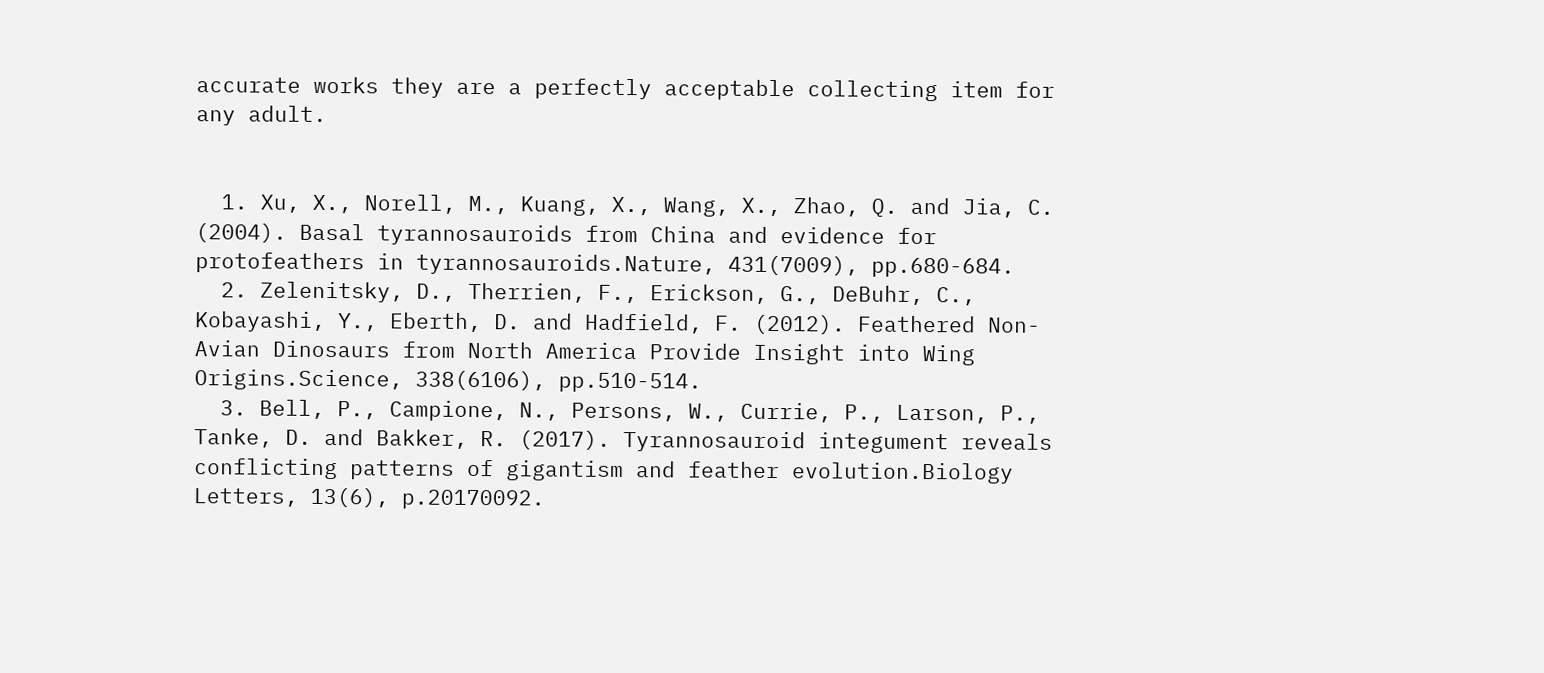accurate works they are a perfectly acceptable collecting item for any adult.


  1. Xu, X., Norell, M., Kuang, X., Wang, X., Zhao, Q. and Jia, C. (2004). Basal tyrannosauroids from China and evidence for protofeathers in tyrannosauroids.Nature, 431(7009), pp.680-684.
  2. Zelenitsky, D., Therrien, F., Erickson, G., DeBuhr, C., Kobayashi, Y., Eberth, D. and Hadfield, F. (2012). Feathered Non-Avian Dinosaurs from North America Provide Insight into Wing Origins.Science, 338(6106), pp.510-514.
  3. Bell, P., Campione, N., Persons, W., Currie, P., Larson, P., Tanke, D. and Bakker, R. (2017). Tyrannosauroid integument reveals conflicting patterns of gigantism and feather evolution.Biology Letters, 13(6), p.20170092.